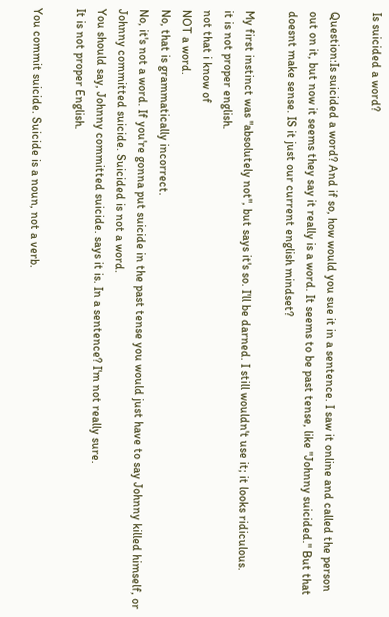Is suicided a word?

Question:Is suicided a word? And if so, how would you sue it in a sentence. I saw it online and called the person out on it, but now it seems they say it really is a word. It seems to be past tense, like "Johnny suicided." But that doesnt make sense. IS it just our current english mindset?

My first instinct was "absolutely not", but says it's so. I'll be darned. I still wouldn't use it; it looks ridiculous.
it is not proper english.
not that i know of
NOT a word.
No, that is grammatically incorrect.
No, it's not a word. If you're gonna put suicide in the past tense you would just have to say Johnny killed himself, or Johnny committed suicide. Suicided is not a word.
You should say, Johnny committed suicide. says it is. In a sentence? I'm not really sure.
It is not proper English.

You commit suicide. Suicide is a noun, not a verb.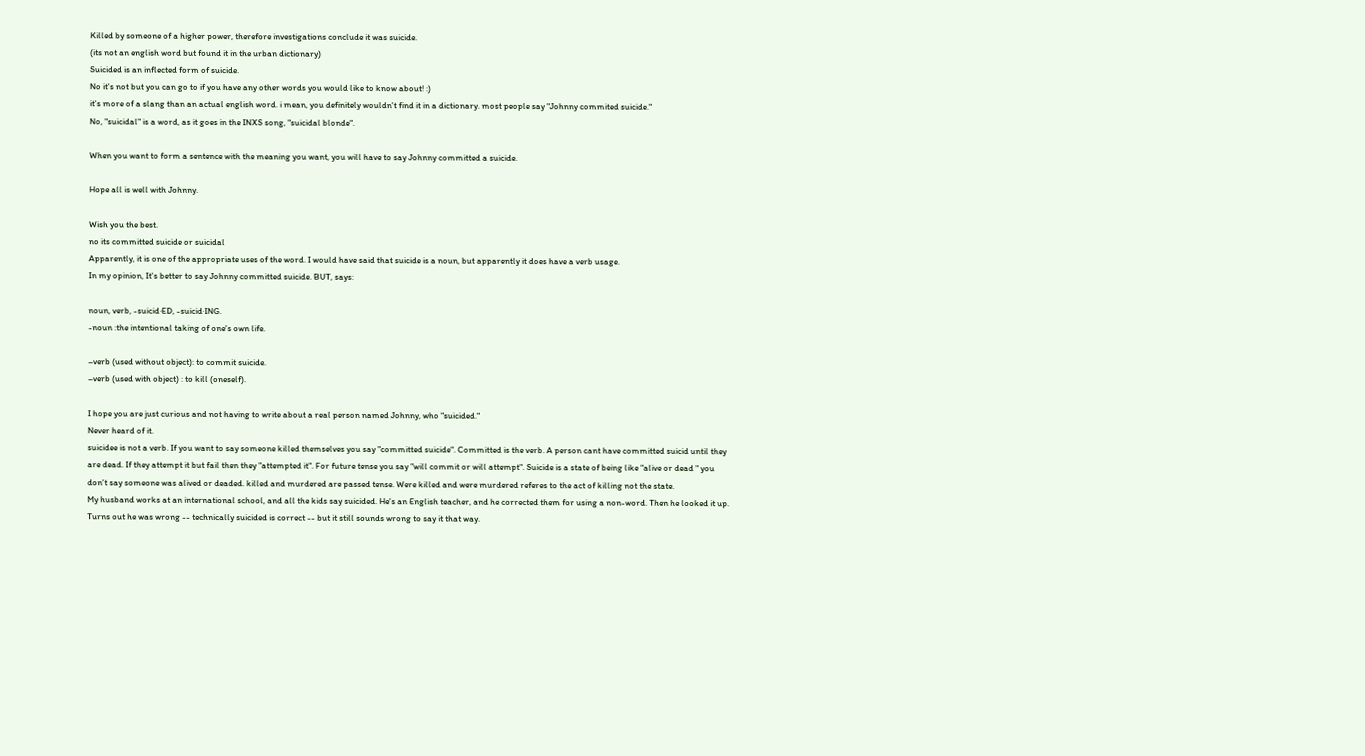Killed by someone of a higher power, therefore investigations conclude it was suicide.
(its not an english word but found it in the urban dictionary)
Suicided is an inflected form of suicide.
No it's not but you can go to if you have any other words you would like to know about! :)
it's more of a slang than an actual english word. i mean, you definitely wouldn't find it in a dictionary. most people say "Johnny commited suicide."
No, "suicidal" is a word, as it goes in the INXS song, "suicidal blonde".

When you want to form a sentence with the meaning you want, you will have to say Johnny committed a suicide.

Hope all is well with Johnny.

Wish you the best.
no its committed suicide or suicidal
Apparently, it is one of the appropriate uses of the word. I would have said that suicide is a noun, but apparently it does have a verb usage.
In my opinion, It's better to say Johnny committed suicide. BUT, says:

noun, verb, -suicid·ED, -suicid·ING.
-noun :the intentional taking of one's own life.

–verb (used without object): to commit suicide.
–verb (used with object) : to kill (oneself).

I hope you are just curious and not having to write about a real person named Johnny, who "suicided."
Never heard of it.
suicidee is not a verb. If you want to say someone killed themselves you say "committed suicide". Committed is the verb. A person cant have committed suicid until they are dead. If they attempt it but fail then they "attempted it". For future tense you say "will commit or will attempt". Suicide is a state of being like "alive or dead " you don't say someone was alived or deaded. killed and murdered are passed tense. Were killed and were murdered referes to the act of killing not the state.
My husband works at an international school, and all the kids say suicided. He's an English teacher, and he corrected them for using a non-word. Then he looked it up. Turns out he was wrong -- technically suicided is correct -- but it still sounds wrong to say it that way.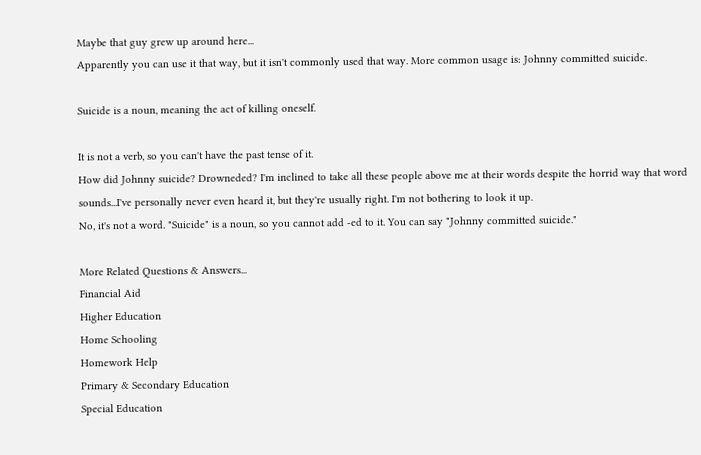Maybe that guy grew up around here...
Apparently you can use it that way, but it isn't commonly used that way. More common usage is: Johnny committed suicide.

Suicide is a noun, meaning the act of killing oneself.

It is not a verb, so you can't have the past tense of it.
How did Johnny suicide? Drowneded? I'm inclined to take all these people above me at their words despite the horrid way that word sounds...I've personally never even heard it, but they're usually right. I'm not bothering to look it up.
No, it's not a word. "Suicide" is a noun, so you cannot add -ed to it. You can say "Johnny committed suicide."

More Related Questions & Answers...
Financial Aid
Higher Education
Home Schooling
Homework Help
Primary & Secondary Education
Special Education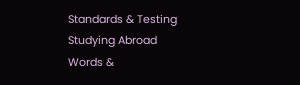Standards & Testing
Studying Abroad
Words &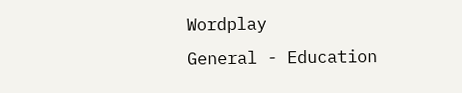Wordplay
General - Education